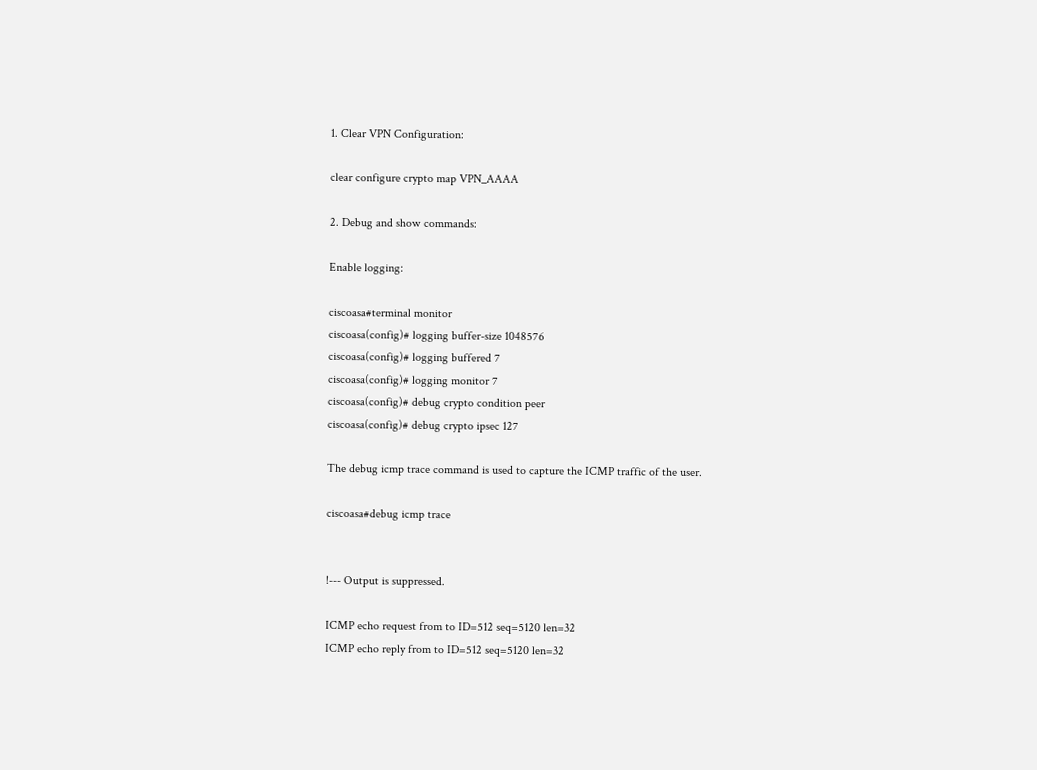1. Clear VPN Configuration:

clear configure crypto map VPN_AAAA

2. Debug and show commands:

Enable logging:

ciscoasa#terminal monitor
ciscoasa(config)# logging buffer-size 1048576
ciscoasa(config)# logging buffered 7
ciscoasa(config)# logging monitor 7
ciscoasa(config)# debug crypto condition peer
ciscoasa(config)# debug crypto ipsec 127

The debug icmp trace command is used to capture the ICMP traffic of the user.

ciscoasa#debug icmp trace


!--- Output is suppressed.

ICMP echo request from to ID=512 seq=5120 len=32
ICMP echo reply from to ID=512 seq=5120 len=32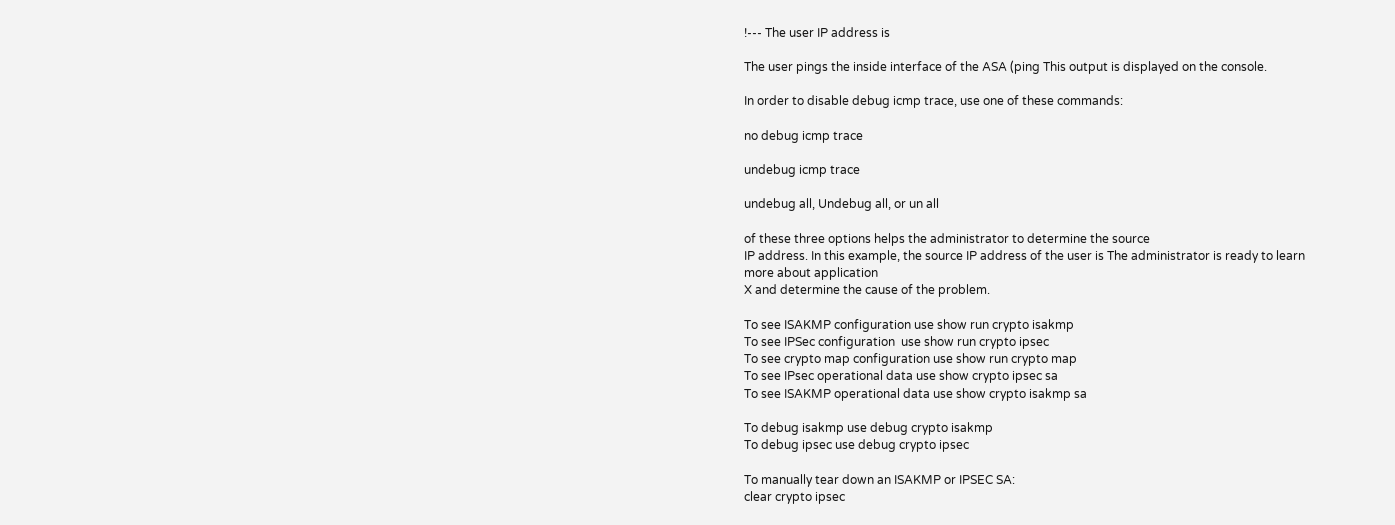!--- The user IP address is

The user pings the inside interface of the ASA (ping This output is displayed on the console.

In order to disable debug icmp trace, use one of these commands:

no debug icmp trace

undebug icmp trace

undebug all, Undebug all, or un all

of these three options helps the administrator to determine the source
IP address. In this example, the source IP address of the user is The administrator is ready to learn more about application
X and determine the cause of the problem.

To see ISAKMP configuration use show run crypto isakmp
To see IPSec configuration  use show run crypto ipsec
To see crypto map configuration use show run crypto map
To see IPsec operational data use show crypto ipsec sa
To see ISAKMP operational data use show crypto isakmp sa

To debug isakmp use debug crypto isakmp
To debug ipsec use debug crypto ipsec

To manually tear down an ISAKMP or IPSEC SA:
clear crypto ipsec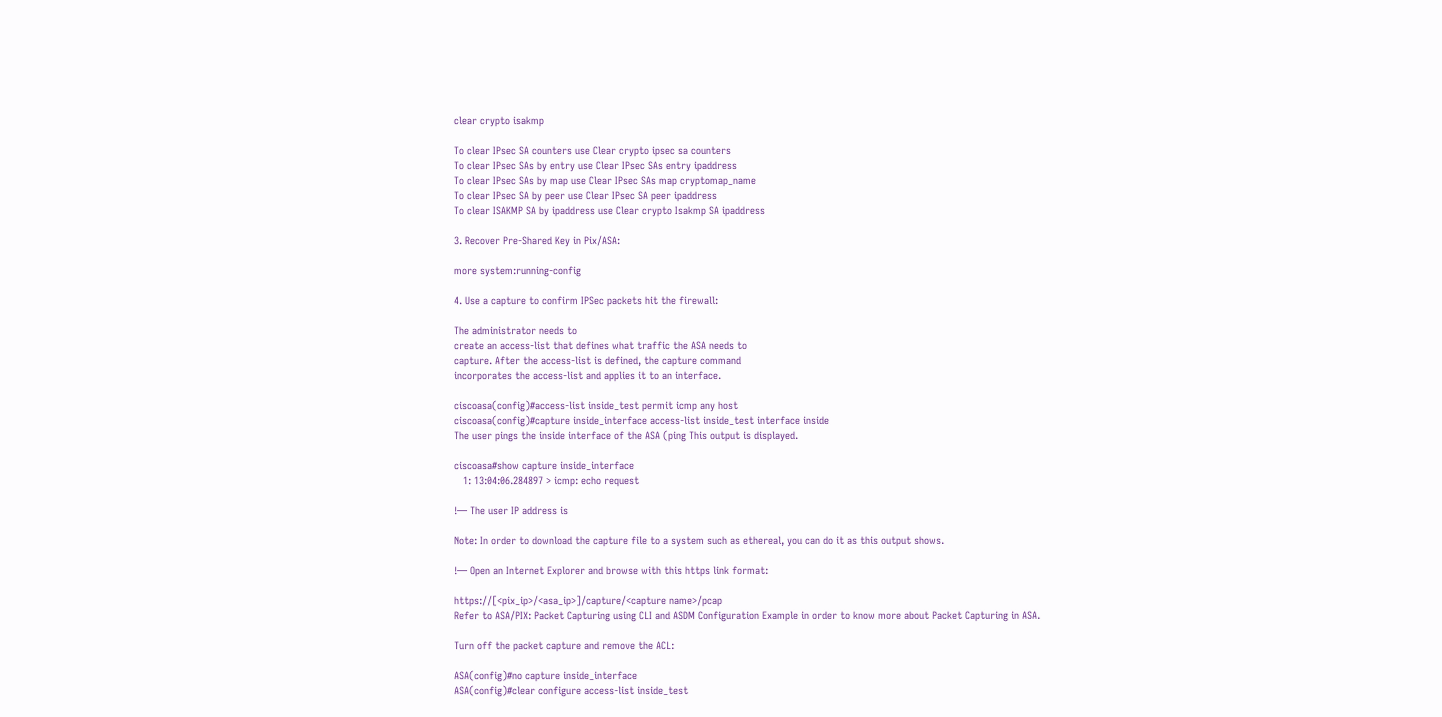clear crypto isakmp

To clear IPsec SA counters use Clear crypto ipsec sa counters
To clear IPsec SAs by entry use Clear IPsec SAs entry ipaddress
To clear IPsec SAs by map use Clear IPsec SAs map cryptomap_name
To clear IPsec SA by peer use Clear IPsec SA peer ipaddress
To clear ISAKMP SA by ipaddress use Clear crypto Isakmp SA ipaddress

3. Recover Pre-Shared Key in Pix/ASA:

more system:running-config

4. Use a capture to confirm IPSec packets hit the firewall:

The administrator needs to
create an access-list that defines what traffic the ASA needs to
capture. After the access-list is defined, the capture command
incorporates the access-list and applies it to an interface.

ciscoasa(config)#access-list inside_test permit icmp any host
ciscoasa(config)#capture inside_interface access-list inside_test interface inside
The user pings the inside interface of the ASA (ping This output is displayed.

ciscoasa#show capture inside_interface
   1: 13:04:06.284897 > icmp: echo request

!— The user IP address is

Note: In order to download the capture file to a system such as ethereal, you can do it as this output shows.

!— Open an Internet Explorer and browse with this https link format:

https://[<pix_ip>/<asa_ip>]/capture/<capture name>/pcap
Refer to ASA/PIX: Packet Capturing using CLI and ASDM Configuration Example in order to know more about Packet Capturing in ASA.

Turn off the packet capture and remove the ACL:

ASA(config)#no capture inside_interface
ASA(config)#clear configure access-list inside_test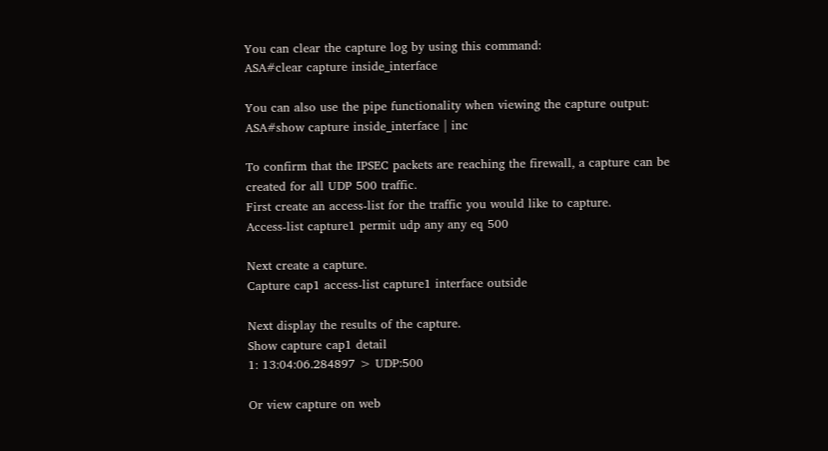You can clear the capture log by using this command:
ASA#clear capture inside_interface

You can also use the pipe functionality when viewing the capture output:
ASA#show capture inside_interface | inc

To confirm that the IPSEC packets are reaching the firewall, a capture can be created for all UDP 500 traffic.
First create an access-list for the traffic you would like to capture.
Access-list capture1 permit udp any any eq 500

Next create a capture.
Capture cap1 access-list capture1 interface outside

Next display the results of the capture.
Show capture cap1 detail
1: 13:04:06.284897 > UDP:500

Or view capture on web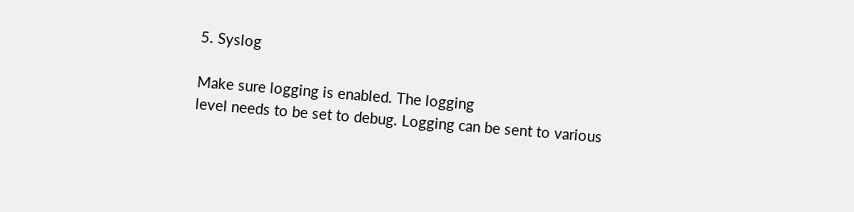5. Syslog

Make sure logging is enabled. The logging
level needs to be set to debug. Logging can be sent to various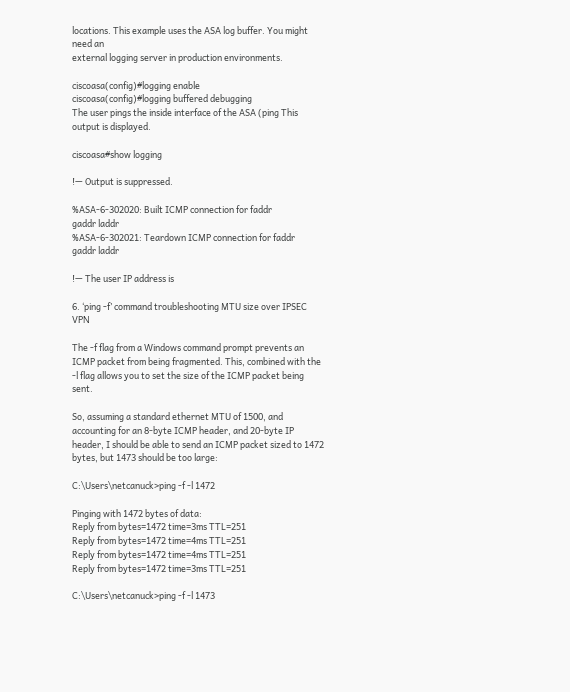locations. This example uses the ASA log buffer. You might need an
external logging server in production environments.

ciscoasa(config)#logging enable
ciscoasa(config)#logging buffered debugging
The user pings the inside interface of the ASA (ping This output is displayed.

ciscoasa#show logging

!— Output is suppressed.

%ASA-6-302020: Built ICMP connection for faddr
gaddr laddr
%ASA-6-302021: Teardown ICMP connection for faddr
gaddr laddr

!— The user IP address is

6. ‘ping -f’ command troubleshooting MTU size over IPSEC VPN

The -f flag from a Windows command prompt prevents an ICMP packet from being fragmented. This, combined with the -l flag allows you to set the size of the ICMP packet being sent.

So, assuming a standard ethernet MTU of 1500, and accounting for an 8-byte ICMP header, and 20-byte IP header, I should be able to send an ICMP packet sized to 1472 bytes, but 1473 should be too large:

C:\Users\netcanuck>ping -f -l 1472

Pinging with 1472 bytes of data:
Reply from bytes=1472 time=3ms TTL=251
Reply from bytes=1472 time=4ms TTL=251
Reply from bytes=1472 time=4ms TTL=251
Reply from bytes=1472 time=3ms TTL=251

C:\Users\netcanuck>ping -f -l 1473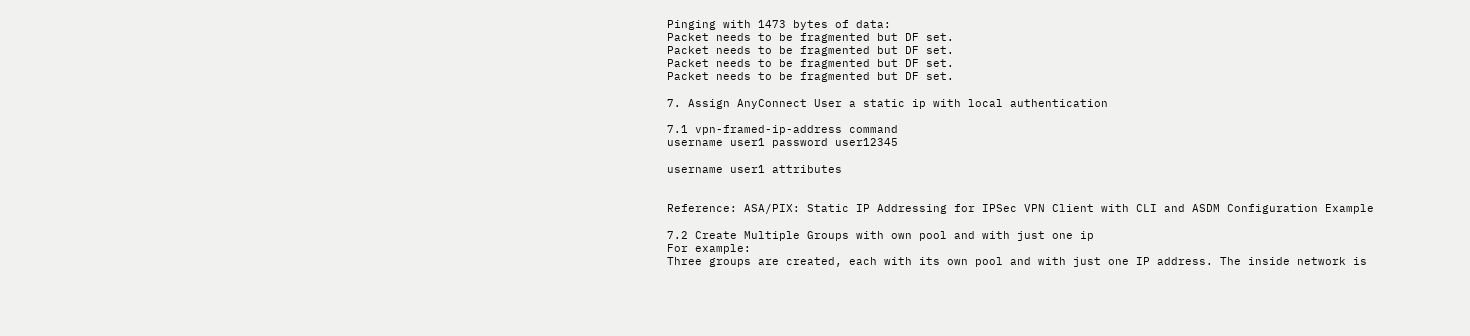Pinging with 1473 bytes of data:
Packet needs to be fragmented but DF set.
Packet needs to be fragmented but DF set.
Packet needs to be fragmented but DF set.
Packet needs to be fragmented but DF set.

7. Assign AnyConnect User a static ip with local authentication

7.1 vpn-framed-ip-address command
username user1 password user12345

username user1 attributes


Reference: ASA/PIX: Static IP Addressing for IPSec VPN Client with CLI and ASDM Configuration Example

7.2 Create Multiple Groups with own pool and with just one ip
For example:
Three groups are created, each with its own pool and with just one IP address. The inside network is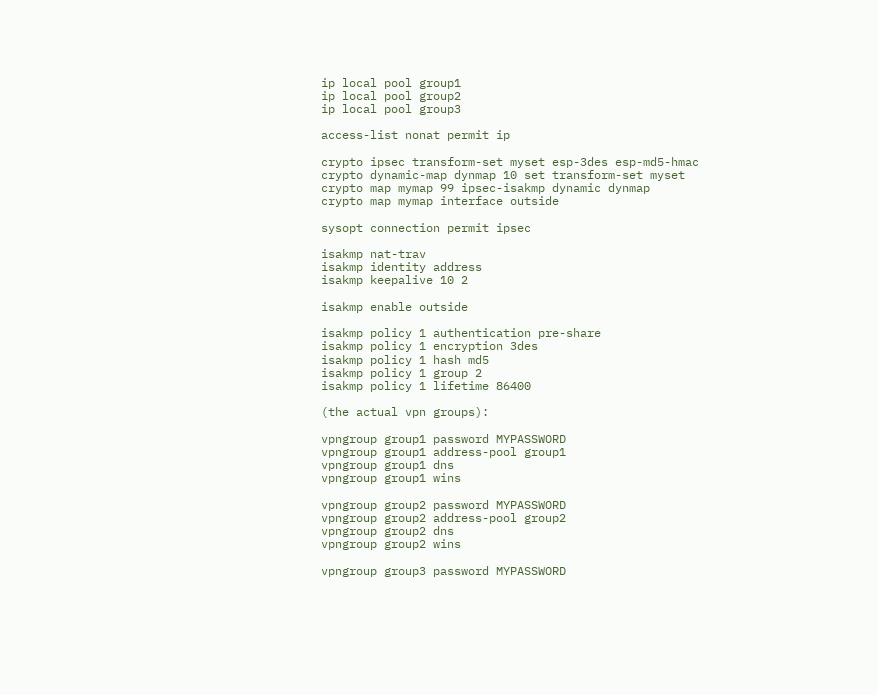ip local pool group1
ip local pool group2
ip local pool group3

access-list nonat permit ip

crypto ipsec transform-set myset esp-3des esp-md5-hmac
crypto dynamic-map dynmap 10 set transform-set myset
crypto map mymap 99 ipsec-isakmp dynamic dynmap
crypto map mymap interface outside

sysopt connection permit ipsec

isakmp nat-trav
isakmp identity address
isakmp keepalive 10 2

isakmp enable outside

isakmp policy 1 authentication pre-share
isakmp policy 1 encryption 3des
isakmp policy 1 hash md5
isakmp policy 1 group 2
isakmp policy 1 lifetime 86400

(the actual vpn groups):

vpngroup group1 password MYPASSWORD
vpngroup group1 address-pool group1
vpngroup group1 dns
vpngroup group1 wins

vpngroup group2 password MYPASSWORD
vpngroup group2 address-pool group2
vpngroup group2 dns
vpngroup group2 wins

vpngroup group3 password MYPASSWORD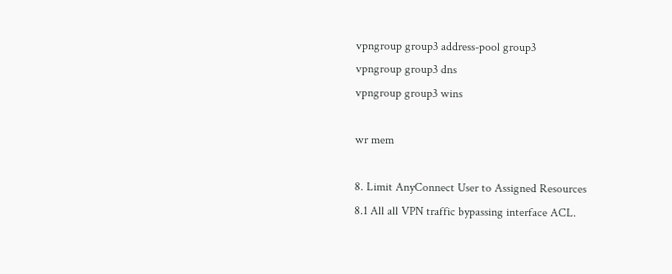vpngroup group3 address-pool group3
vpngroup group3 dns
vpngroup group3 wins

wr mem

8. Limit AnyConnect User to Assigned Resources
8.1 All all VPN traffic bypassing interface ACL.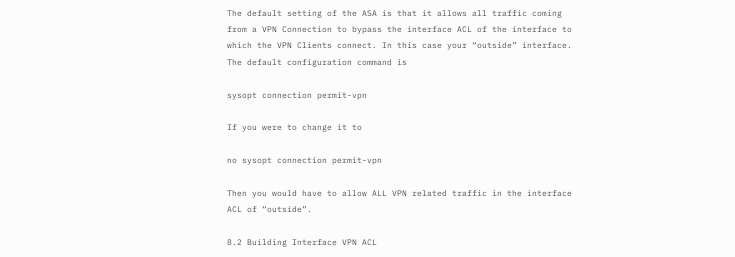The default setting of the ASA is that it allows all traffic coming from a VPN Connection to bypass the interface ACL of the interface to which the VPN Clients connect. In this case your “outside” interface. The default configuration command is

sysopt connection permit-vpn

If you were to change it to

no sysopt connection permit-vpn

Then you would have to allow ALL VPN related traffic in the interface ACL of “outside”.

8.2 Building Interface VPN ACL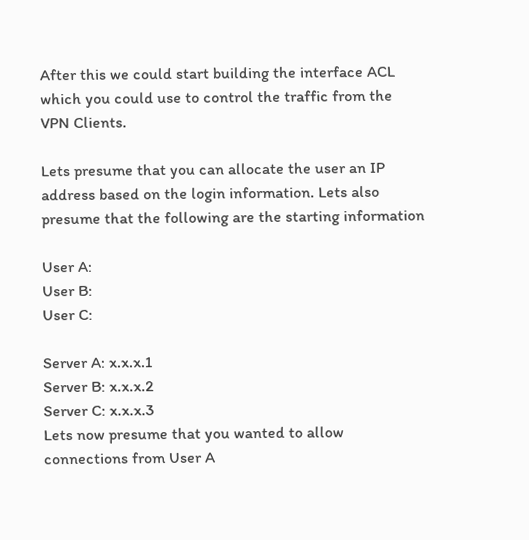After this we could start building the interface ACL which you could use to control the traffic from the VPN Clients.

Lets presume that you can allocate the user an IP address based on the login information. Lets also presume that the following are the starting information

User A:
User B:
User C:

Server A: x.x.x.1
Server B: x.x.x.2
Server C: x.x.x.3
Lets now presume that you wanted to allow connections from User A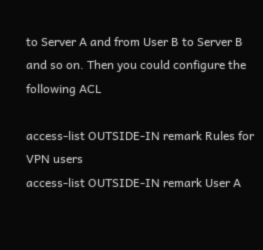to Server A and from User B to Server B and so on. Then you could configure the following ACL

access-list OUTSIDE-IN remark Rules for VPN users
access-list OUTSIDE-IN remark User A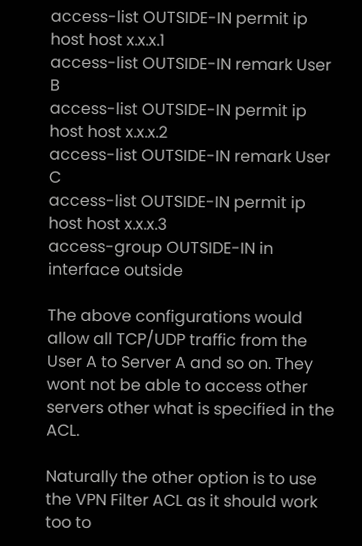access-list OUTSIDE-IN permit ip host host x.x.x.1
access-list OUTSIDE-IN remark User B
access-list OUTSIDE-IN permit ip host host x.x.x.2
access-list OUTSIDE-IN remark User C
access-list OUTSIDE-IN permit ip host host x.x.x.3
access-group OUTSIDE-IN in interface outside

The above configurations would allow all TCP/UDP traffic from the User A to Server A and so on. They wont not be able to access other servers other what is specified in the ACL.

Naturally the other option is to use the VPN Filter ACL as it should work too to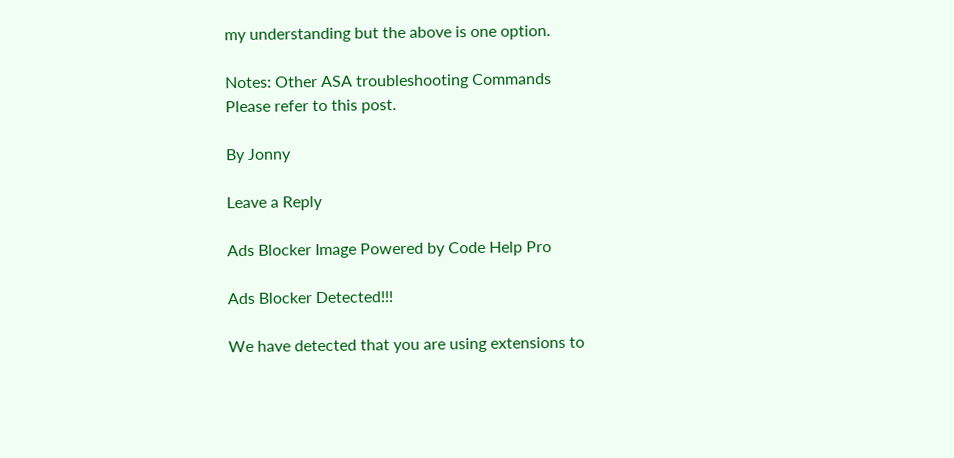my understanding but the above is one option.

Notes: Other ASA troubleshooting Commands
Please refer to this post.

By Jonny

Leave a Reply

Ads Blocker Image Powered by Code Help Pro

Ads Blocker Detected!!!

We have detected that you are using extensions to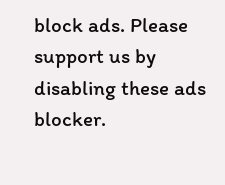block ads. Please support us by disabling these ads blocker.